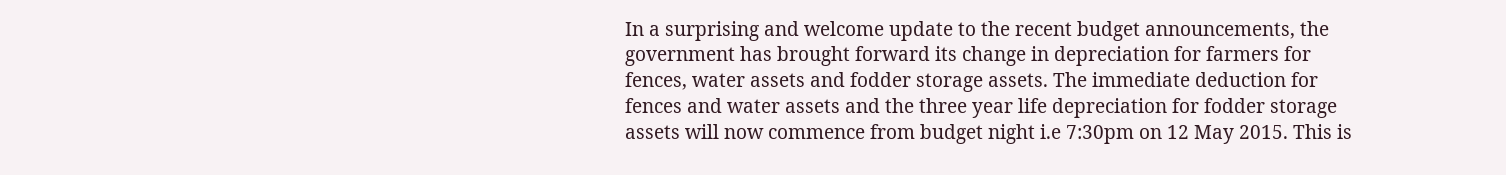In a surprising and welcome update to the recent budget announcements, the government has brought forward its change in depreciation for farmers for fences, water assets and fodder storage assets. The immediate deduction for fences and water assets and the three year life depreciation for fodder storage assets will now commence from budget night i.e 7:30pm on 12 May 2015. This is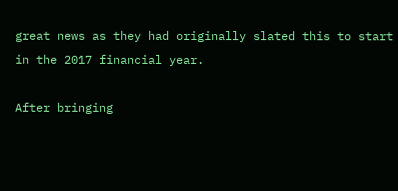great news as they had originally slated this to start in the 2017 financial year.

After bringing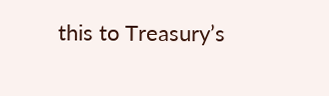this to Treasury’s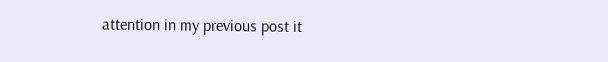attention in my previous post it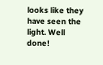looks like they have seen the light. Well done!